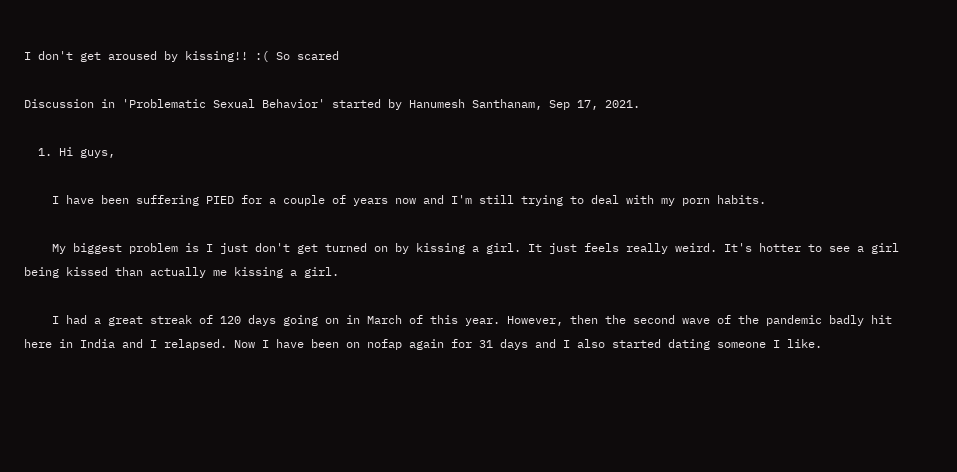I don't get aroused by kissing!! :( So scared

Discussion in 'Problematic Sexual Behavior' started by Hanumesh Santhanam, Sep 17, 2021.

  1. Hi guys,

    I have been suffering PIED for a couple of years now and I'm still trying to deal with my porn habits.

    My biggest problem is I just don't get turned on by kissing a girl. It just feels really weird. It's hotter to see a girl being kissed than actually me kissing a girl.

    I had a great streak of 120 days going on in March of this year. However, then the second wave of the pandemic badly hit here in India and I relapsed. Now I have been on nofap again for 31 days and I also started dating someone I like.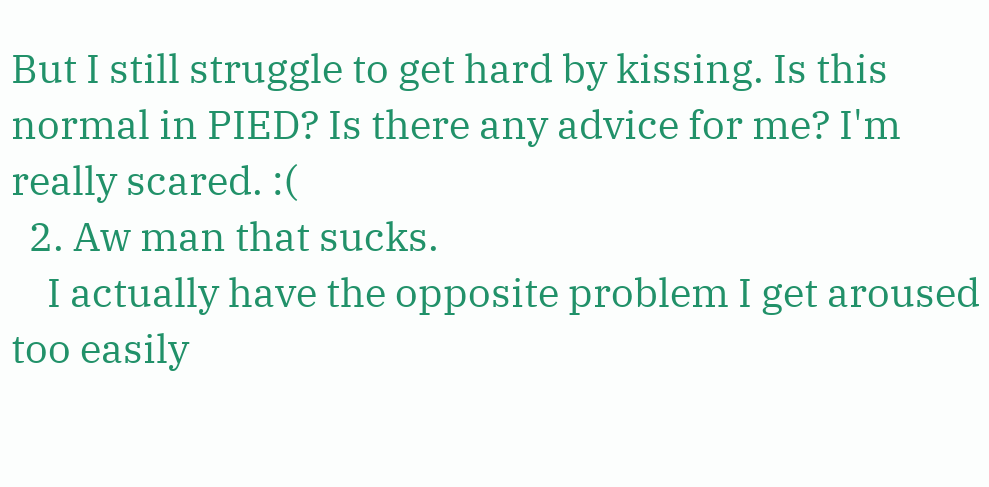But I still struggle to get hard by kissing. Is this normal in PIED? Is there any advice for me? I'm really scared. :(
  2. Aw man that sucks.
    I actually have the opposite problem I get aroused too easily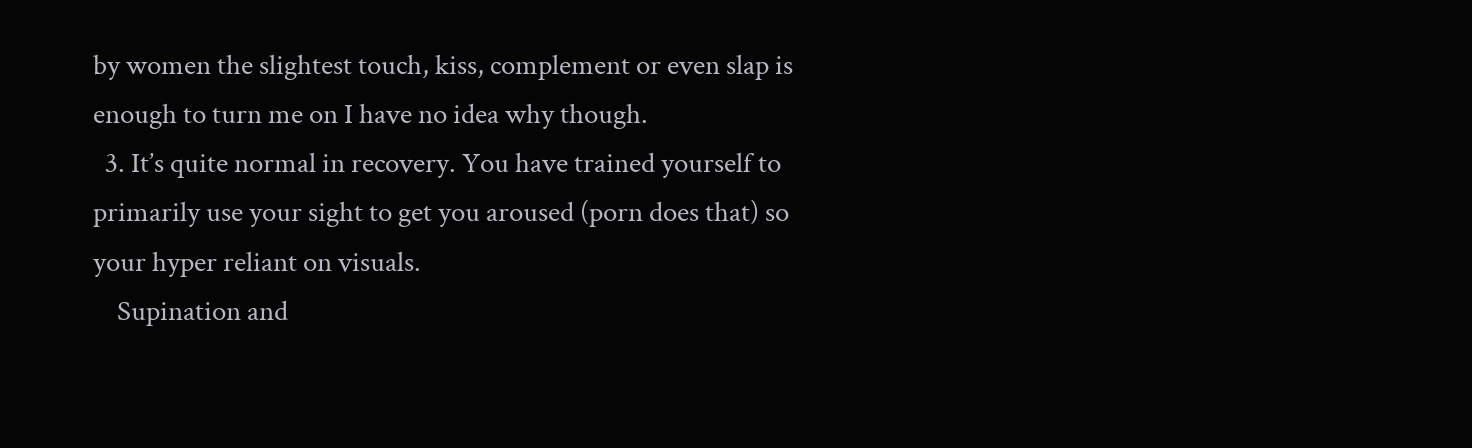by women the slightest touch, kiss, complement or even slap is enough to turn me on I have no idea why though.
  3. It’s quite normal in recovery. You have trained yourself to primarily use your sight to get you aroused (porn does that) so your hyper reliant on visuals.
    Supination and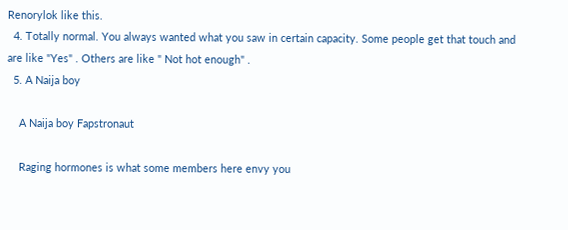Renorylok like this.
  4. Totally normal. You always wanted what you saw in certain capacity. Some people get that touch and are like "Yes" . Others are like " Not hot enough" .
  5. A Naija boy

    A Naija boy Fapstronaut

    Raging hormones is what some members here envy you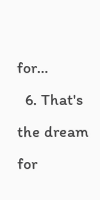for…
  6. That's the dream for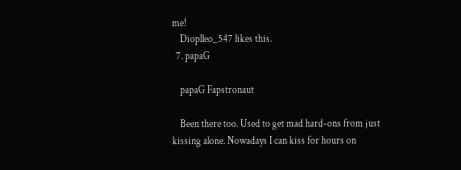me!
    Dioplleo_547 likes this.
  7. papaG

    papaG Fapstronaut

    Been there too. Used to get mad hard-ons from just kissing alone. Nowadays I can kiss for hours on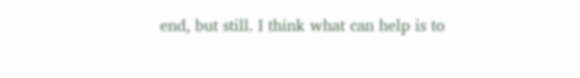end, but still. I think what can help is to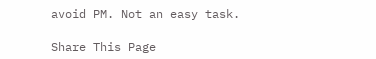avoid PM. Not an easy task.

Share This Page